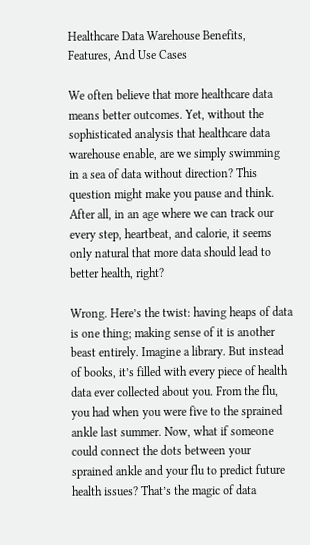Healthcare Data Warehouse Benefits, Features, And Use Cases

We often believe that more healthcare data means better outcomes. Yet, without the sophisticated analysis that healthcare data warehouse enable, are we simply swimming in a sea of data without direction? This question might make you pause and think. After all, in an age where we can track our every step, heartbeat, and calorie, it seems only natural that more data should lead to better health, right?

Wrong. Here’s the twist: having heaps of data is one thing; making sense of it is another beast entirely. Imagine a library. But instead of books, it’s filled with every piece of health data ever collected about you. From the flu, you had when you were five to the sprained ankle last summer. Now, what if someone could connect the dots between your sprained ankle and your flu to predict future health issues? That’s the magic of data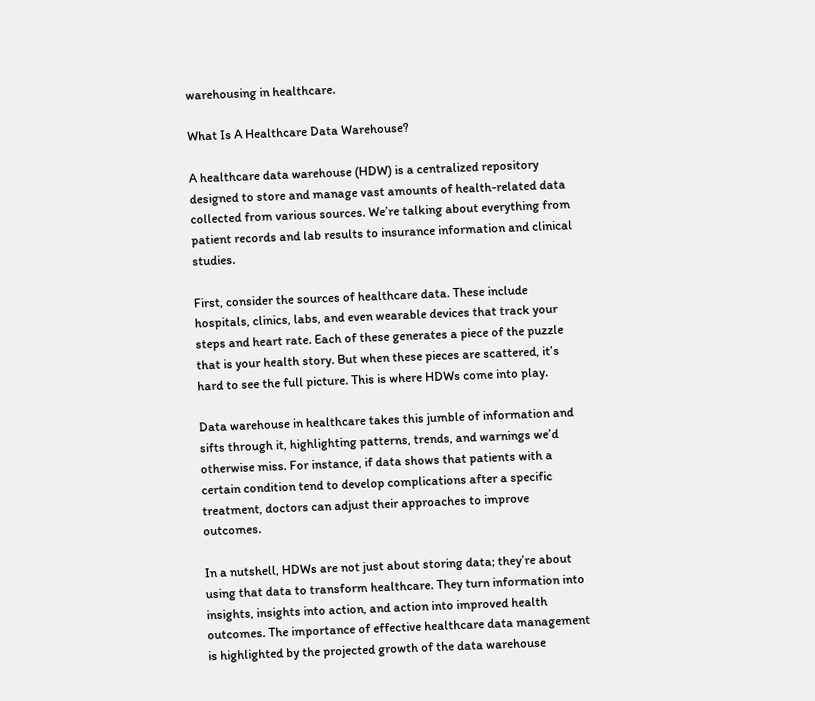warehousing in healthcare.

What Is A Healthcare Data Warehouse?

A healthcare data warehouse (HDW) is a centralized repository designed to store and manage vast amounts of health-related data collected from various sources. We’re talking about everything from patient records and lab results to insurance information and clinical studies.

First, consider the sources of healthcare data. These include hospitals, clinics, labs, and even wearable devices that track your steps and heart rate. Each of these generates a piece of the puzzle that is your health story. But when these pieces are scattered, it’s hard to see the full picture. This is where HDWs come into play.

Data warehouse in healthcare takes this jumble of information and sifts through it, highlighting patterns, trends, and warnings we’d otherwise miss. For instance, if data shows that patients with a certain condition tend to develop complications after a specific treatment, doctors can adjust their approaches to improve outcomes.

In a nutshell, HDWs are not just about storing data; they’re about using that data to transform healthcare. They turn information into insights, insights into action, and action into improved health outcomes. The importance of effective healthcare data management is highlighted by the projected growth of the data warehouse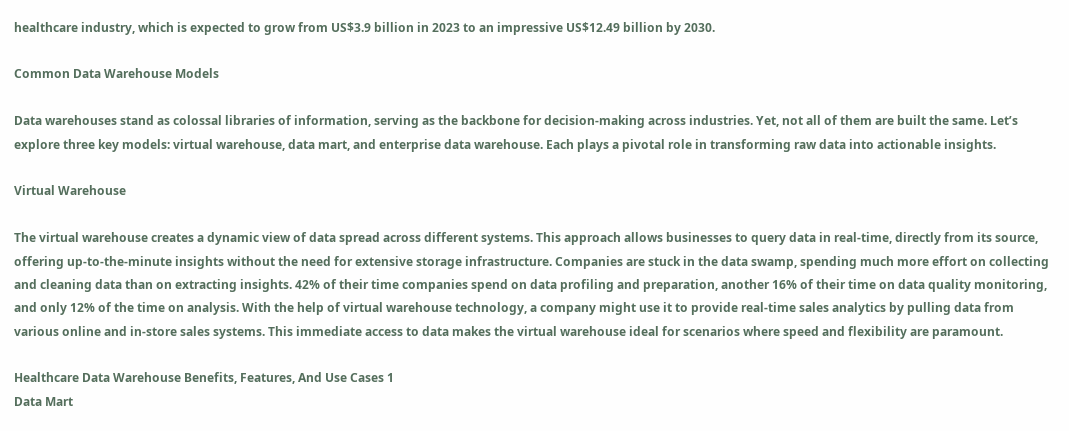healthcare industry, which is expected to grow from US$3.9 billion in 2023 to an impressive US$12.49 billion by 2030.

Common Data Warehouse Models

Data warehouses stand as colossal libraries of information, serving as the backbone for decision-making across industries. Yet, not all of them are built the same. Let’s explore three key models: virtual warehouse, data mart, and enterprise data warehouse. Each plays a pivotal role in transforming raw data into actionable insights.

Virtual Warehouse

The virtual warehouse creates a dynamic view of data spread across different systems. This approach allows businesses to query data in real-time, directly from its source, offering up-to-the-minute insights without the need for extensive storage infrastructure. Companies are stuck in the data swamp, spending much more effort on collecting and cleaning data than on extracting insights. 42% of their time companies spend on data profiling and preparation, another 16% of their time on data quality monitoring, and only 12% of the time on analysis. With the help of virtual warehouse technology, a company might use it to provide real-time sales analytics by pulling data from various online and in-store sales systems. This immediate access to data makes the virtual warehouse ideal for scenarios where speed and flexibility are paramount.

Healthcare Data Warehouse Benefits, Features, And Use Cases 1
Data Mart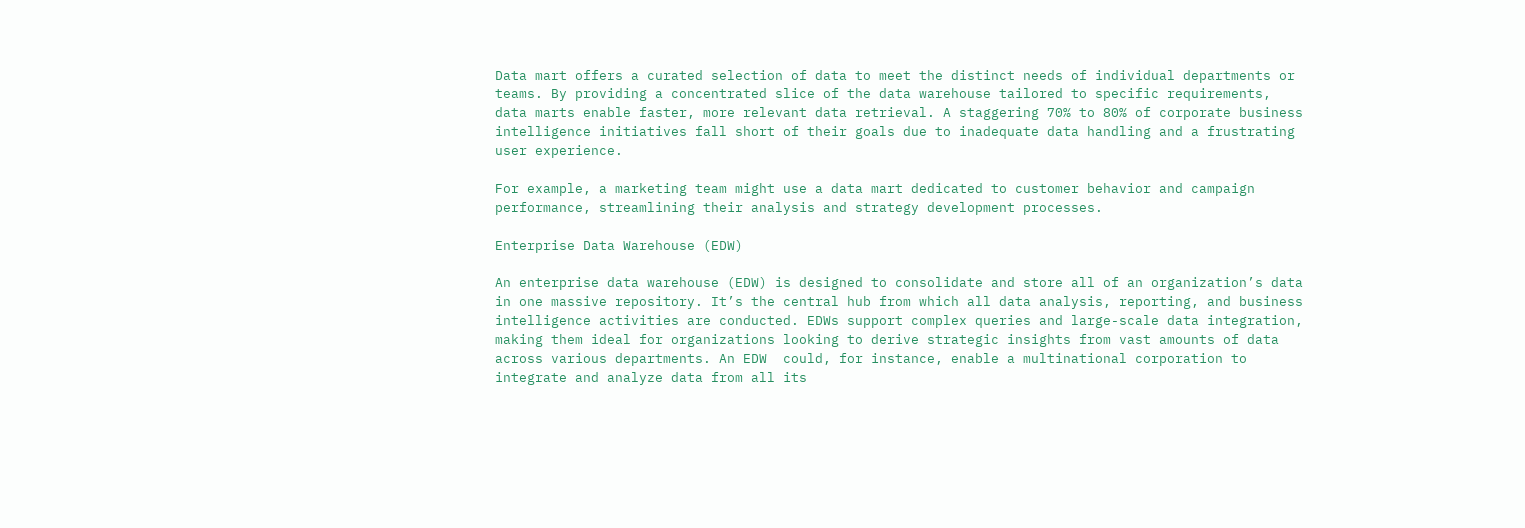Data mart offers a curated selection of data to meet the distinct needs of individual departments or teams. By providing a concentrated slice of the data warehouse tailored to specific requirements, data marts enable faster, more relevant data retrieval. A staggering 70% to 80% of corporate business intelligence initiatives fall short of their goals due to inadequate data handling and a frustrating user experience.

For example, a marketing team might use a data mart dedicated to customer behavior and campaign performance, streamlining their analysis and strategy development processes.

Enterprise Data Warehouse (EDW)

An enterprise data warehouse (EDW) is designed to consolidate and store all of an organization’s data in one massive repository. It’s the central hub from which all data analysis, reporting, and business intelligence activities are conducted. EDWs support complex queries and large-scale data integration, making them ideal for organizations looking to derive strategic insights from vast amounts of data across various departments. An EDW  could, for instance, enable a multinational corporation to integrate and analyze data from all its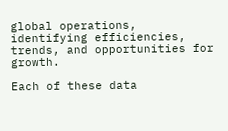global operations, identifying efficiencies, trends, and opportunities for growth.

Each of these data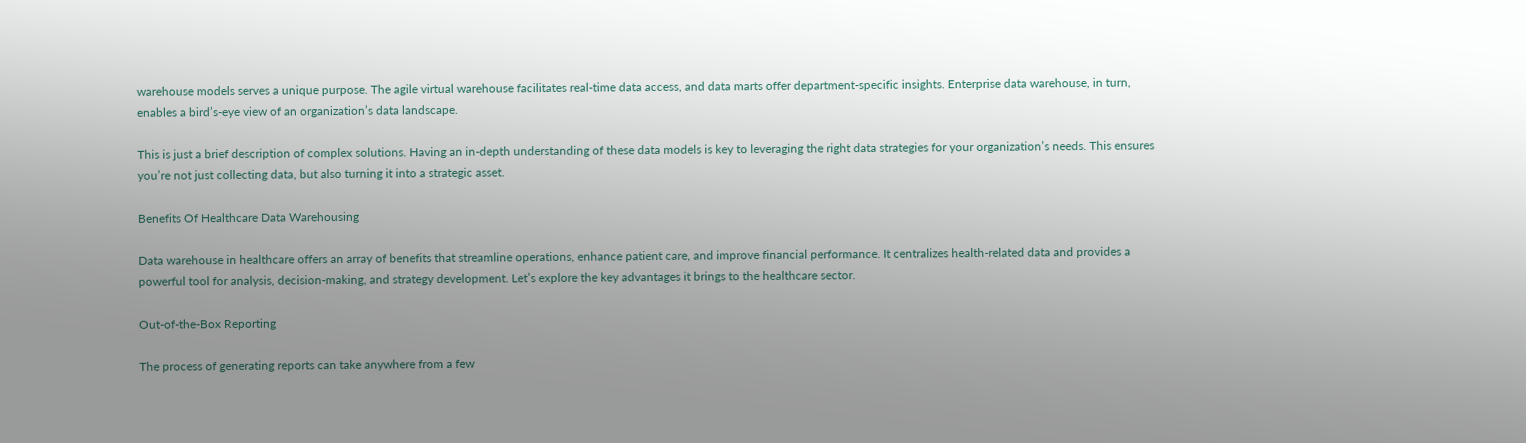warehouse models serves a unique purpose. The agile virtual warehouse facilitates real-time data access, and data marts offer department-specific insights. Enterprise data warehouse, in turn, enables a bird’s-eye view of an organization’s data landscape.

This is just a brief description of complex solutions. Having an in-depth understanding of these data models is key to leveraging the right data strategies for your organization’s needs. This ensures you’re not just collecting data, but also turning it into a strategic asset.

Benefits Of Healthcare Data Warehousing

Data warehouse in healthcare offers an array of benefits that streamline operations, enhance patient care, and improve financial performance. It centralizes health-related data and provides a powerful tool for analysis, decision-making, and strategy development. Let’s explore the key advantages it brings to the healthcare sector.

Out-of-the-Box Reporting

The process of generating reports can take anywhere from a few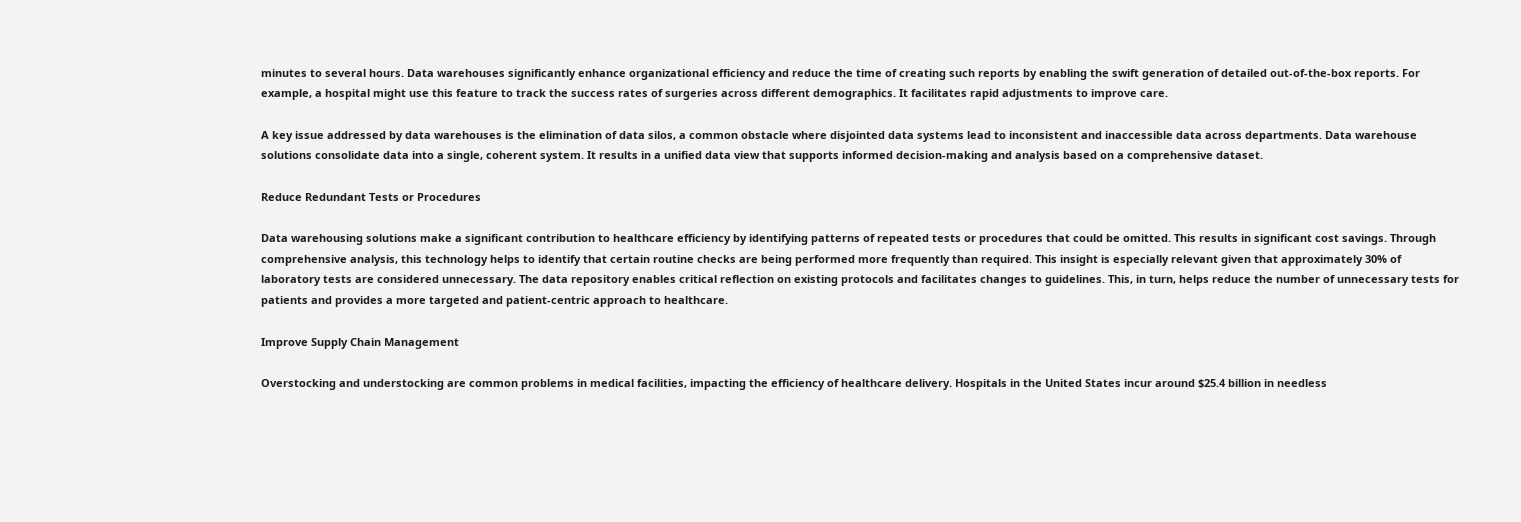minutes to several hours. Data warehouses significantly enhance organizational efficiency and reduce the time of creating such reports by enabling the swift generation of detailed out-of-the-box reports. For example, a hospital might use this feature to track the success rates of surgeries across different demographics. It facilitates rapid adjustments to improve care.

A key issue addressed by data warehouses is the elimination of data silos, a common obstacle where disjointed data systems lead to inconsistent and inaccessible data across departments. Data warehouse solutions consolidate data into a single, coherent system. It results in a unified data view that supports informed decision-making and analysis based on a comprehensive dataset.

Reduce Redundant Tests or Procedures

Data warehousing solutions make a significant contribution to healthcare efficiency by identifying patterns of repeated tests or procedures that could be omitted. This results in significant cost savings. Through comprehensive analysis, this technology helps to identify that certain routine checks are being performed more frequently than required. This insight is especially relevant given that approximately 30% of laboratory tests are considered unnecessary. The data repository enables critical reflection on existing protocols and facilitates changes to guidelines. This, in turn, helps reduce the number of unnecessary tests for patients and provides a more targeted and patient-centric approach to healthcare.

Improve Supply Chain Management

Overstocking and understocking are common problems in medical facilities, impacting the efficiency of healthcare delivery. Hospitals in the United States incur around $25.4 billion in needless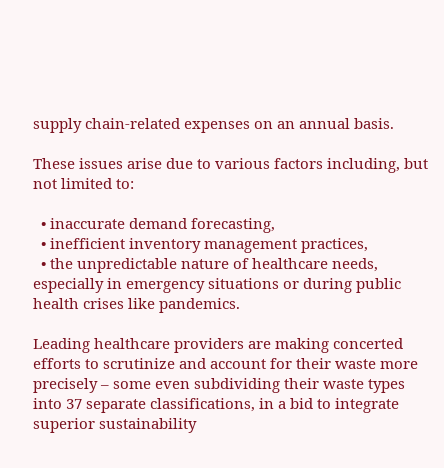supply chain-related expenses on an annual basis.

These issues arise due to various factors including, but not limited to:

  • inaccurate demand forecasting,
  • inefficient inventory management practices,
  • the unpredictable nature of healthcare needs, especially in emergency situations or during public health crises like pandemics.

Leading healthcare providers are making concerted efforts to scrutinize and account for their waste more precisely – some even subdividing their waste types into 37 separate classifications, in a bid to integrate superior sustainability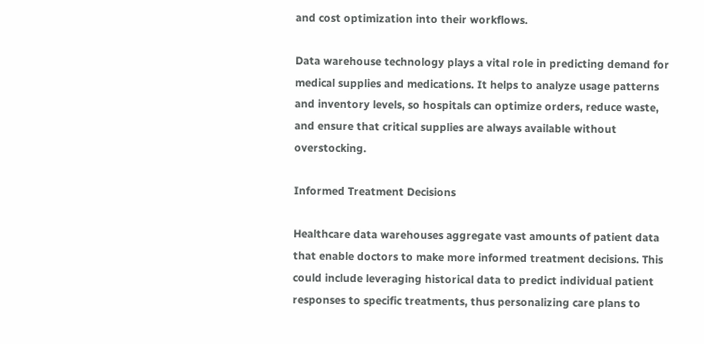and cost optimization into their workflows.

Data warehouse technology plays a vital role in predicting demand for medical supplies and medications. It helps to analyze usage patterns and inventory levels, so hospitals can optimize orders, reduce waste, and ensure that critical supplies are always available without overstocking.

Informed Treatment Decisions

Healthcare data warehouses aggregate vast amounts of patient data that enable doctors to make more informed treatment decisions. This could include leveraging historical data to predict individual patient responses to specific treatments, thus personalizing care plans to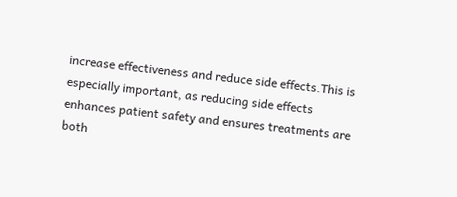increase effectiveness and reduce side effects.This is especially important, as reducing side effects enhances patient safety and ensures treatments are both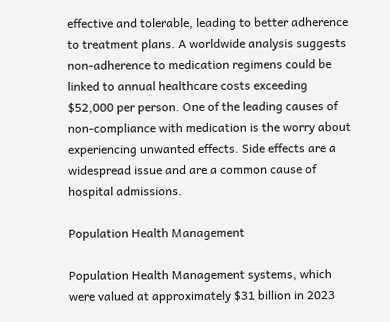effective and tolerable, leading to better adherence to treatment plans. A worldwide analysis suggests non-adherence to medication regimens could be linked to annual healthcare costs exceeding  $52,000 per person. One of the leading causes of non-compliance with medication is the worry about experiencing unwanted effects. Side effects are a widespread issue and are a common cause of hospital admissions.

Population Health Management

Population Health Management systems, which were valued at approximately $31 billion in 2023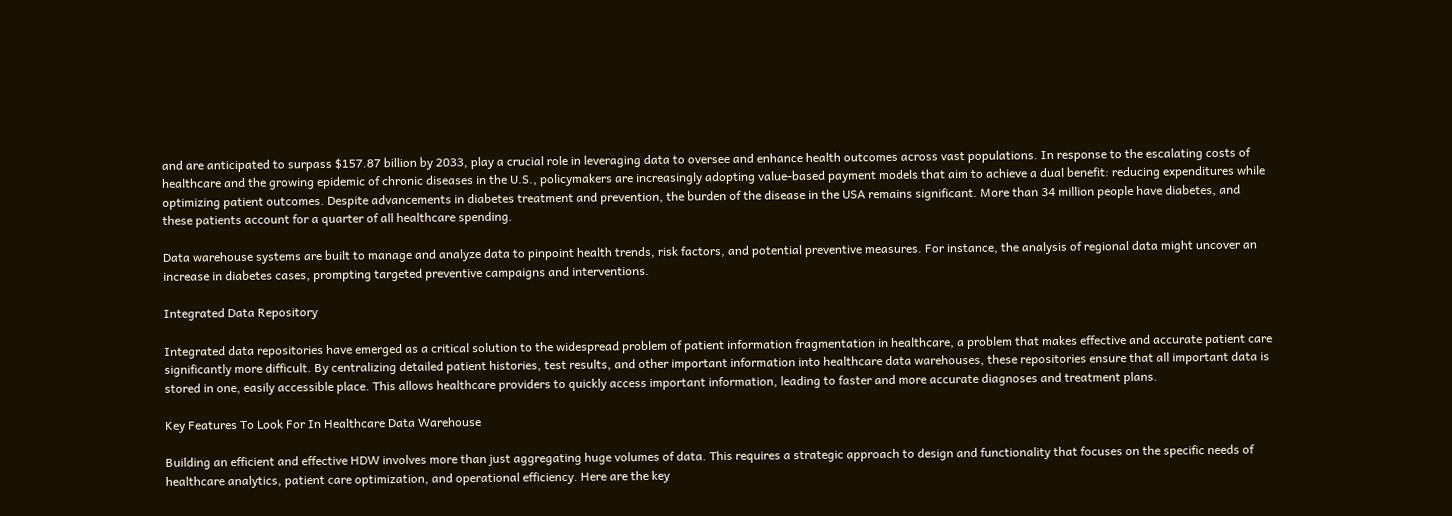and are anticipated to surpass $157.87 billion by 2033, play a crucial role in leveraging data to oversee and enhance health outcomes across vast populations. In response to the escalating costs of healthcare and the growing epidemic of chronic diseases in the U.S., policymakers are increasingly adopting value-based payment models that aim to achieve a dual benefit: reducing expenditures while optimizing patient outcomes. Despite advancements in diabetes treatment and prevention, the burden of the disease in the USA remains significant. More than 34 million people have diabetes, and these patients account for a quarter of all healthcare spending.

Data warehouse systems are built to manage and analyze data to pinpoint health trends, risk factors, and potential preventive measures. For instance, the analysis of regional data might uncover an increase in diabetes cases, prompting targeted preventive campaigns and interventions.

Integrated Data Repository

Integrated data repositories have emerged as a critical solution to the widespread problem of patient information fragmentation in healthcare, a problem that makes effective and accurate patient care significantly more difficult. By centralizing detailed patient histories, test results, and other important information into healthcare data warehouses, these repositories ensure that all important data is stored in one, easily accessible place. This allows healthcare providers to quickly access important information, leading to faster and more accurate diagnoses and treatment plans.

Key Features To Look For In Healthcare Data Warehouse

Building an efficient and effective HDW involves more than just aggregating huge volumes of data. This requires a strategic approach to design and functionality that focuses on the specific needs of healthcare analytics, patient care optimization, and operational efficiency. Here are the key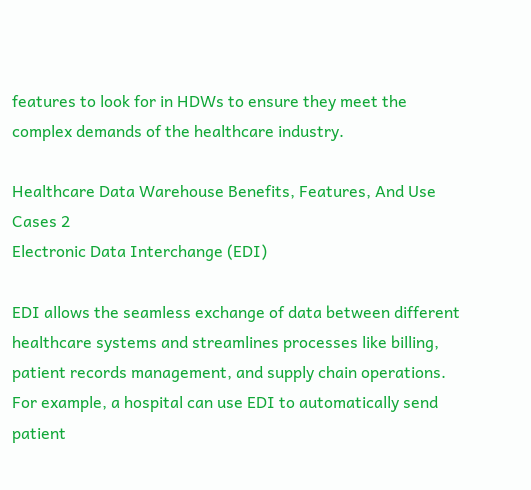features to look for in HDWs to ensure they meet the complex demands of the healthcare industry.

Healthcare Data Warehouse Benefits, Features, And Use Cases 2
Electronic Data Interchange (EDI)

EDI allows the seamless exchange of data between different healthcare systems and streamlines processes like billing, patient records management, and supply chain operations. For example, a hospital can use EDI to automatically send patient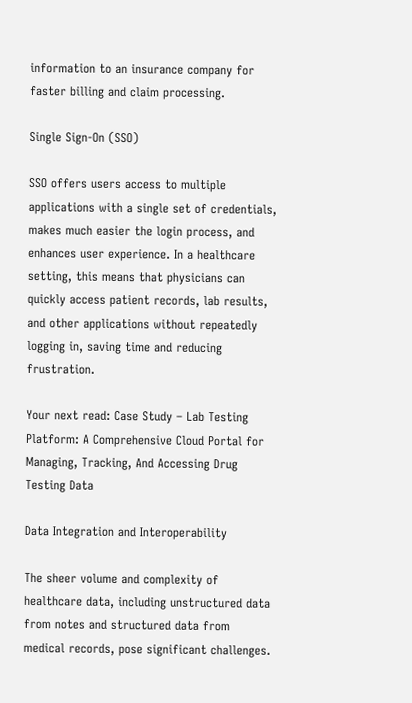information to an insurance company for faster billing and claim processing.

Single Sign-On (SSO)

SSO offers users access to multiple applications with a single set of credentials, makes much easier the login process, and enhances user experience. In a healthcare setting, this means that physicians can quickly access patient records, lab results, and other applications without repeatedly logging in, saving time and reducing frustration.

Your next read: Case Study – Lab Testing Platform: A Comprehensive Cloud Portal for Managing, Tracking, And Accessing Drug Testing Data

Data Integration and Interoperability

The sheer volume and complexity of healthcare data, including unstructured data from notes and structured data from medical records, pose significant challenges.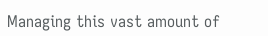Managing this vast amount of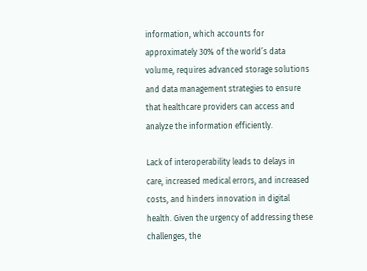information, which accounts for approximately 30% of the world’s data volume, requires advanced storage solutions and data management strategies to ensure that healthcare providers can access and analyze the information efficiently.

Lack of interoperability leads to delays in care, increased medical errors, and increased costs, and hinders innovation in digital health. Given the urgency of addressing these challenges, the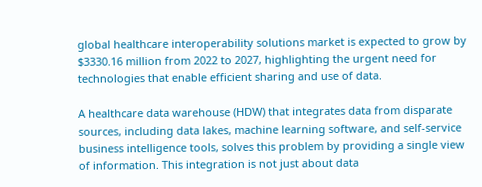global healthcare interoperability solutions market is expected to grow by $3330.16 million from 2022 to 2027, highlighting the urgent need for technologies that enable efficient sharing and use of data.

A healthcare data warehouse (HDW) that integrates data from disparate sources, including data lakes, machine learning software, and self-service business intelligence tools, solves this problem by providing a single view of information. This integration is not just about data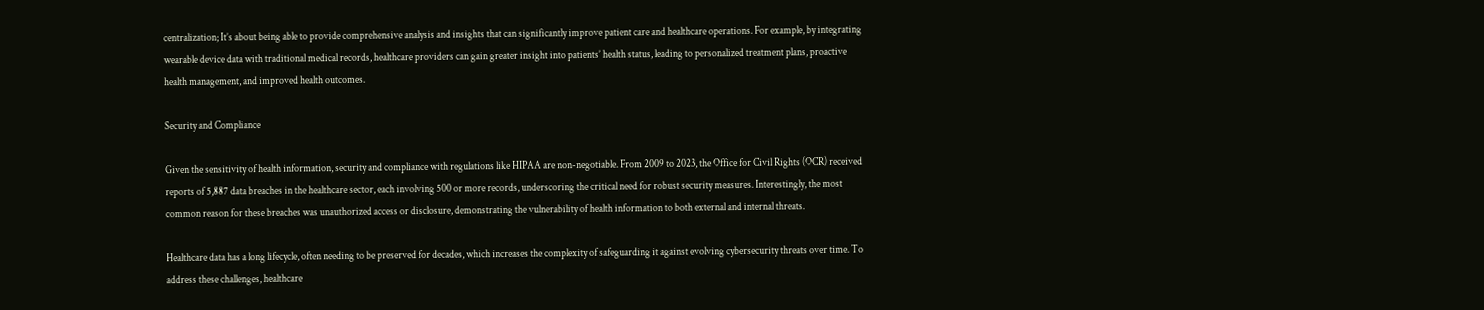centralization; It’s about being able to provide comprehensive analysis and insights that can significantly improve patient care and healthcare operations. For example, by integrating wearable device data with traditional medical records, healthcare providers can gain greater insight into patients’ health status, leading to personalized treatment plans, proactive health management, and improved health outcomes.

Security and Compliance

Given the sensitivity of health information, security and compliance with regulations like HIPAA are non-negotiable. From 2009 to 2023, the Office for Civil Rights (OCR) received reports of 5,887 data breaches in the healthcare sector, each involving 500 or more records, underscoring the critical need for robust security measures. Interestingly, the most common reason for these breaches was unauthorized access or disclosure, demonstrating the vulnerability of health information to both external and internal threats.

Healthcare data has a long lifecycle, often needing to be preserved for decades, which increases the complexity of safeguarding it against evolving cybersecurity threats over time. To address these challenges, healthcare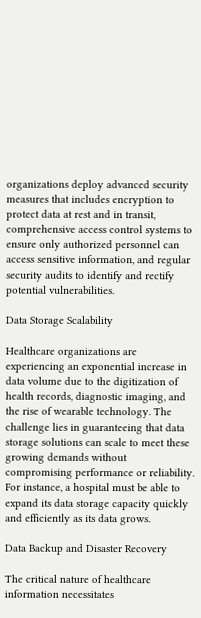organizations deploy advanced security measures that includes encryption to protect data at rest and in transit, comprehensive access control systems to ensure only authorized personnel can access sensitive information, and regular security audits to identify and rectify potential vulnerabilities.

Data Storage Scalability

Healthcare organizations are experiencing an exponential increase in data volume due to the digitization of health records, diagnostic imaging, and the rise of wearable technology. The challenge lies in guaranteeing that data storage solutions can scale to meet these growing demands without compromising performance or reliability. For instance, a hospital must be able to expand its data storage capacity quickly and efficiently as its data grows.

Data Backup and Disaster Recovery

The critical nature of healthcare information necessitates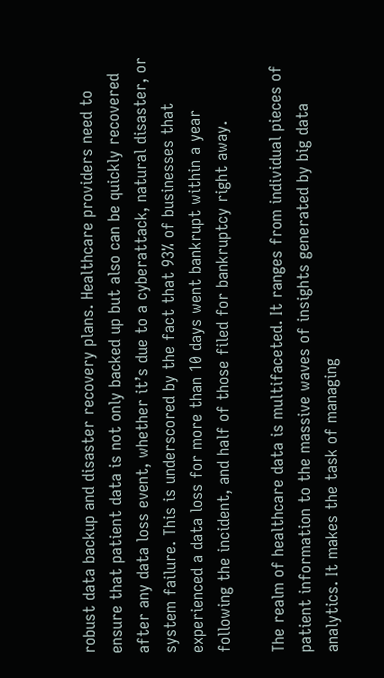robust data backup and disaster recovery plans. Healthcare providers need to ensure that patient data is not only backed up but also can be quickly recovered after any data loss event, whether it’s due to a cyberattack, natural disaster, or system failure. This is underscored by the fact that 93% of businesses that experienced a data loss for more than 10 days went bankrupt within a year following the incident, and half of those filed for bankruptcy right away.

The realm of healthcare data is multifaceted. It ranges from individual pieces of patient information to the massive waves of insights generated by big data analytics. It makes the task of managing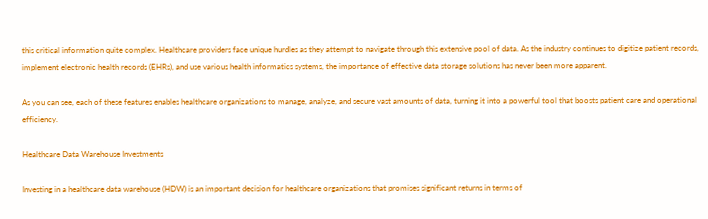this critical information quite complex. Healthcare providers face unique hurdles as they attempt to navigate through this extensive pool of data. As the industry continues to digitize patient records, implement electronic health records (EHRs), and use various health informatics systems, the importance of effective data storage solutions has never been more apparent.

As you can see, each of these features enables healthcare organizations to manage, analyze, and secure vast amounts of data, turning it into a powerful tool that boosts patient care and operational efficiency.

Healthcare Data Warehouse Investments

Investing in a healthcare data warehouse (HDW) is an important decision for healthcare organizations that promises significant returns in terms of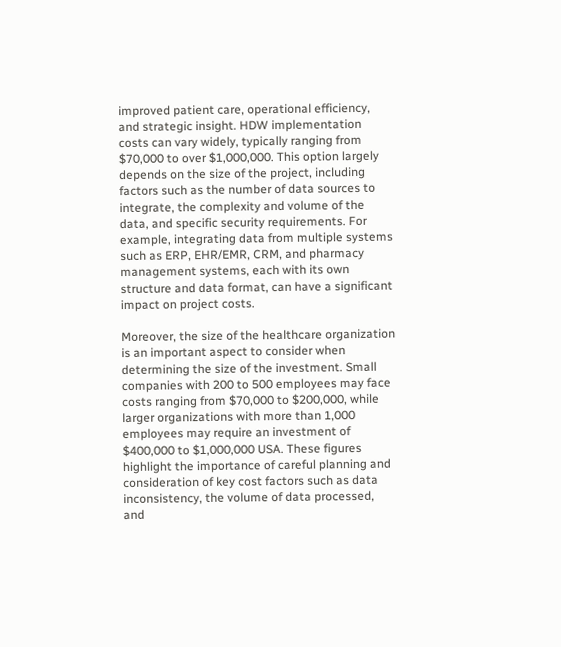improved patient care, operational efficiency, and strategic insight. HDW implementation costs can vary widely, typically ranging from $70,000 to over $1,000,000. This option largely depends on the size of the project, including factors such as the number of data sources to integrate, the complexity and volume of the data, and specific security requirements. For example, integrating data from multiple systems such as ERP, EHR/EMR, CRM, and pharmacy management systems, each with its own structure and data format, can have a significant impact on project costs.

Moreover, the size of the healthcare organization is an important aspect to consider when determining the size of the investment. Small companies with 200 to 500 employees may face costs ranging from $70,000 to $200,000, while larger organizations with more than 1,000 employees may require an investment of $400,000 to $1,000,000 USA. These figures highlight the importance of careful planning and consideration of key cost factors such as data inconsistency, the volume of data processed, and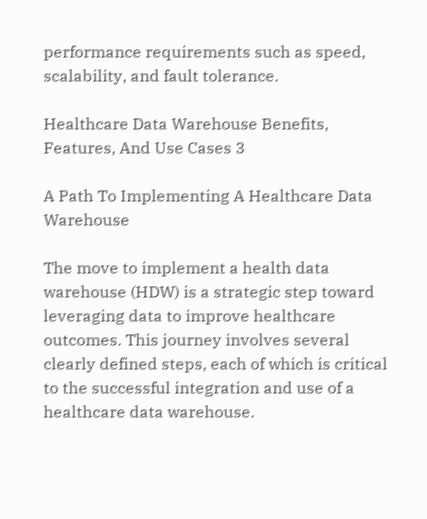performance requirements such as speed, scalability, and fault tolerance.

Healthcare Data Warehouse Benefits, Features, And Use Cases 3

A Path To Implementing A Healthcare Data Warehouse

The move to implement a health data warehouse (HDW) is a strategic step toward leveraging data to improve healthcare outcomes. This journey involves several clearly defined steps, each of which is critical to the successful integration and use of a healthcare data warehouse.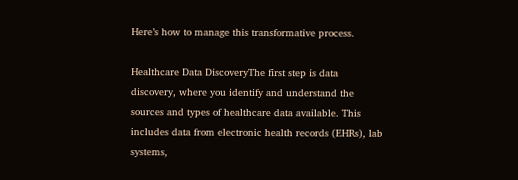Here’s how to manage this transformative process.

Healthcare Data DiscoveryThe first step is data discovery, where you identify and understand the sources and types of healthcare data available. This includes data from electronic health records (EHRs), lab systems,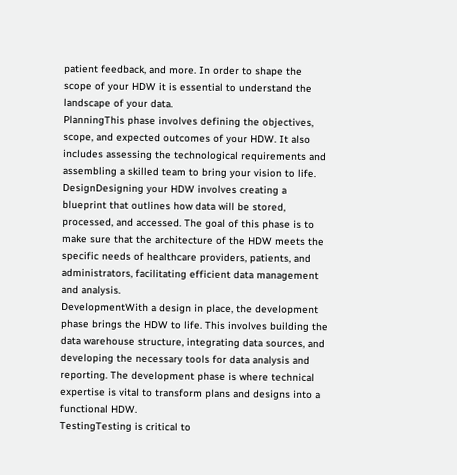patient feedback, and more. In order to shape the scope of your HDW it is essential to understand the landscape of your data.
PlanningThis phase involves defining the objectives, scope, and expected outcomes of your HDW. It also includes assessing the technological requirements and assembling a skilled team to bring your vision to life.
DesignDesigning your HDW involves creating a blueprint that outlines how data will be stored, processed, and accessed. The goal of this phase is to make sure that the architecture of the HDW meets the specific needs of healthcare providers, patients, and administrators, facilitating efficient data management and analysis.
DevelopmentWith a design in place, the development phase brings the HDW to life. This involves building the data warehouse structure, integrating data sources, and developing the necessary tools for data analysis and reporting. The development phase is where technical expertise is vital to transform plans and designs into a functional HDW.
TestingTesting is critical to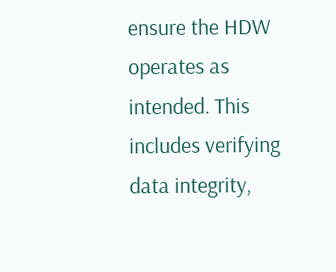ensure the HDW operates as intended. This includes verifying data integrity,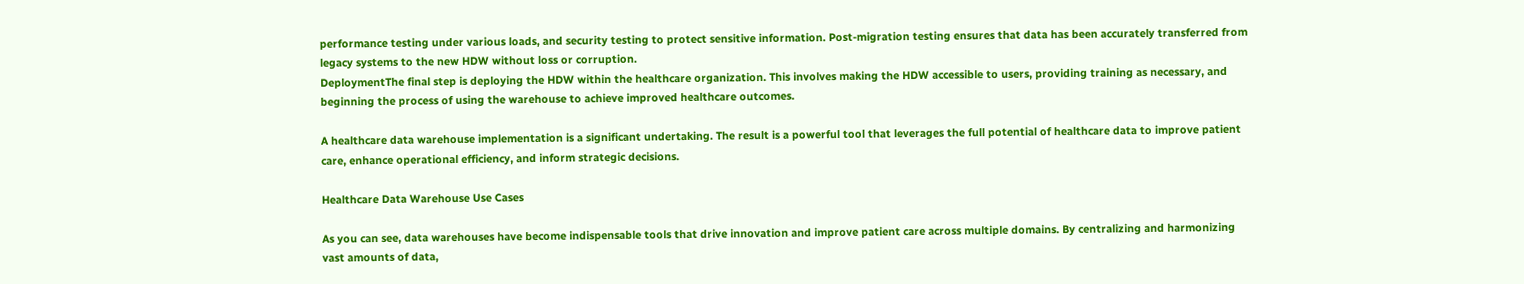performance testing under various loads, and security testing to protect sensitive information. Post-migration testing ensures that data has been accurately transferred from legacy systems to the new HDW without loss or corruption.
DeploymentThe final step is deploying the HDW within the healthcare organization. This involves making the HDW accessible to users, providing training as necessary, and beginning the process of using the warehouse to achieve improved healthcare outcomes.

A healthcare data warehouse implementation is a significant undertaking. The result is a powerful tool that leverages the full potential of healthcare data to improve patient care, enhance operational efficiency, and inform strategic decisions.

Healthcare Data Warehouse Use Cases

As you can see, data warehouses have become indispensable tools that drive innovation and improve patient care across multiple domains. By centralizing and harmonizing vast amounts of data,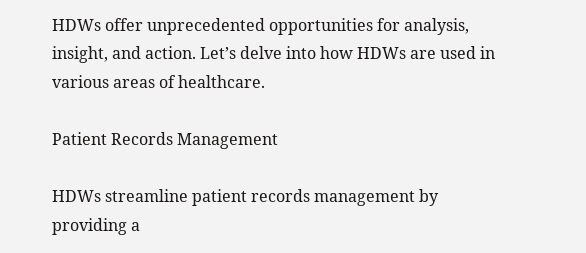HDWs offer unprecedented opportunities for analysis, insight, and action. Let’s delve into how HDWs are used in various areas of healthcare.

Patient Records Management

HDWs streamline patient records management by providing a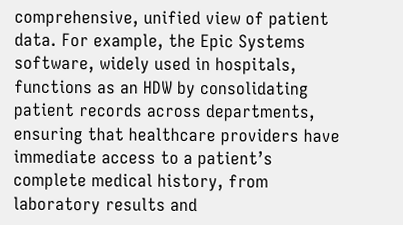comprehensive, unified view of patient data. For example, the Epic Systems software, widely used in hospitals, functions as an HDW by consolidating patient records across departments, ensuring that healthcare providers have immediate access to a patient’s complete medical history, from laboratory results and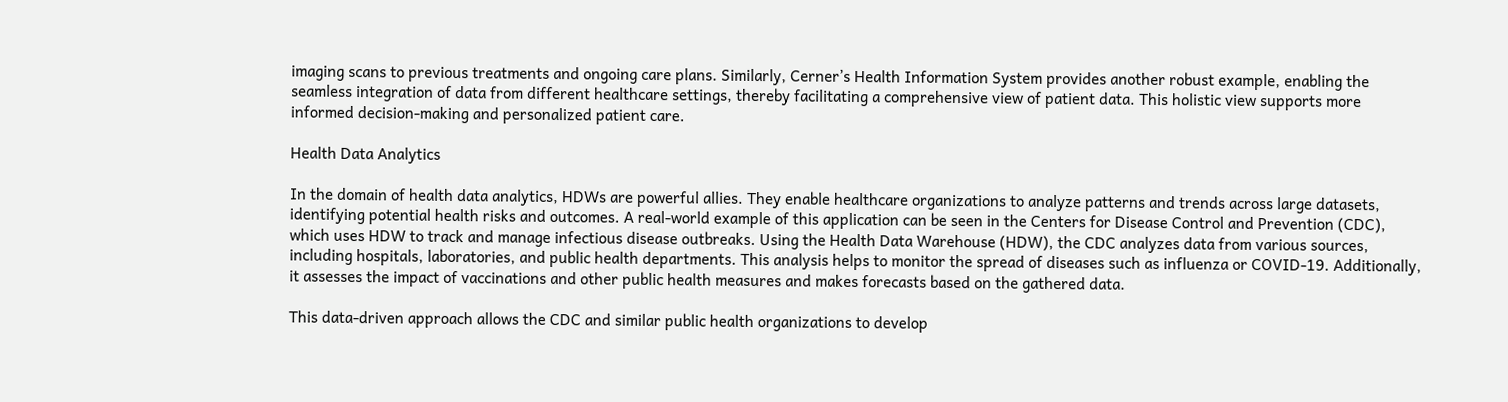imaging scans to previous treatments and ongoing care plans. Similarly, Cerner’s Health Information System provides another robust example, enabling the seamless integration of data from different healthcare settings, thereby facilitating a comprehensive view of patient data. This holistic view supports more informed decision-making and personalized patient care.

Health Data Analytics

In the domain of health data analytics, HDWs are powerful allies. They enable healthcare organizations to analyze patterns and trends across large datasets, identifying potential health risks and outcomes. A real-world example of this application can be seen in the Centers for Disease Control and Prevention (CDC), which uses HDW to track and manage infectious disease outbreaks. Using the Health Data Warehouse (HDW), the CDC analyzes data from various sources, including hospitals, laboratories, and public health departments. This analysis helps to monitor the spread of diseases such as influenza or COVID-19. Additionally, it assesses the impact of vaccinations and other public health measures and makes forecasts based on the gathered data.

This data-driven approach allows the CDC and similar public health organizations to develop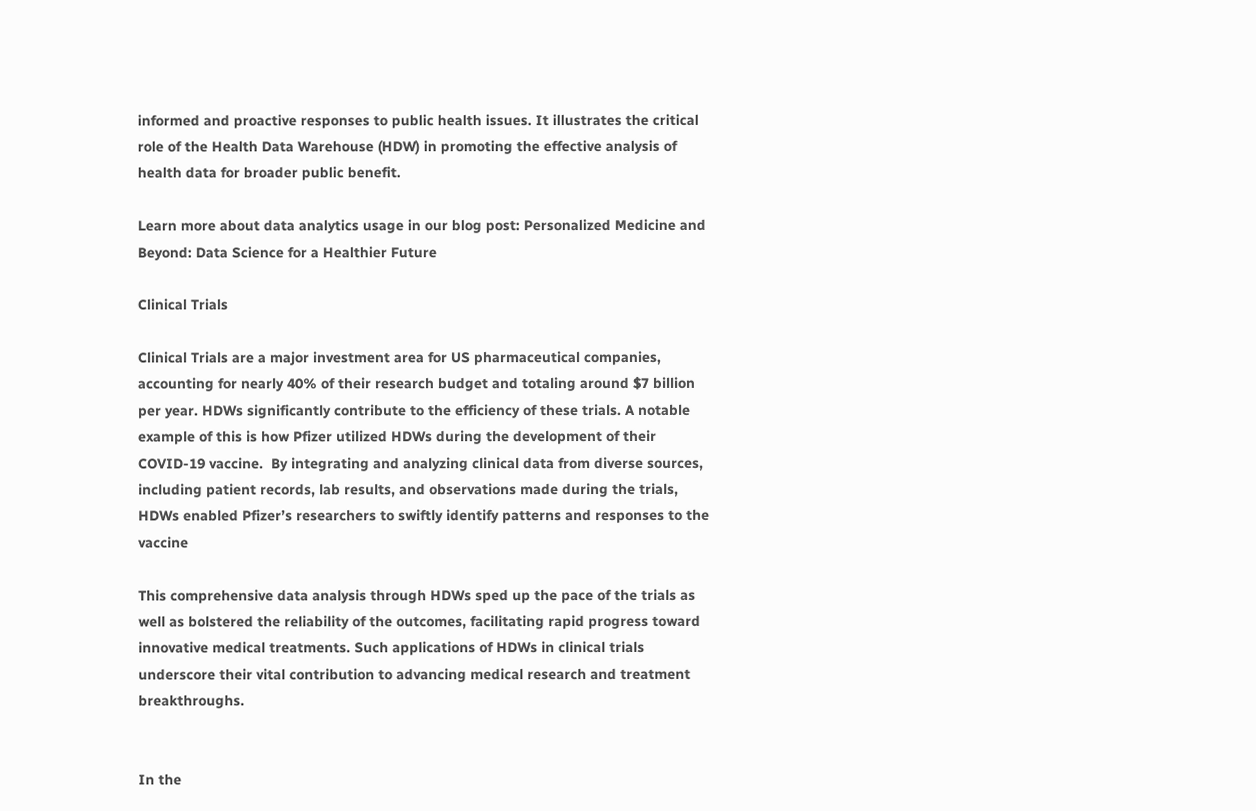informed and proactive responses to public health issues. It illustrates the critical role of the Health Data Warehouse (HDW) in promoting the effective analysis of health data for broader public benefit.

Learn more about data analytics usage in our blog post: Personalized Medicine and Beyond: Data Science for a Healthier Future

Clinical Trials

Clinical Trials are a major investment area for US pharmaceutical companies, accounting for nearly 40% of their research budget and totaling around $7 billion per year. HDWs significantly contribute to the efficiency of these trials. A notable example of this is how Pfizer utilized HDWs during the development of their COVID-19 vaccine.  By integrating and analyzing clinical data from diverse sources, including patient records, lab results, and observations made during the trials, HDWs enabled Pfizer’s researchers to swiftly identify patterns and responses to the vaccine

This comprehensive data analysis through HDWs sped up the pace of the trials as well as bolstered the reliability of the outcomes, facilitating rapid progress toward innovative medical treatments. Such applications of HDWs in clinical trials underscore their vital contribution to advancing medical research and treatment breakthroughs.


In the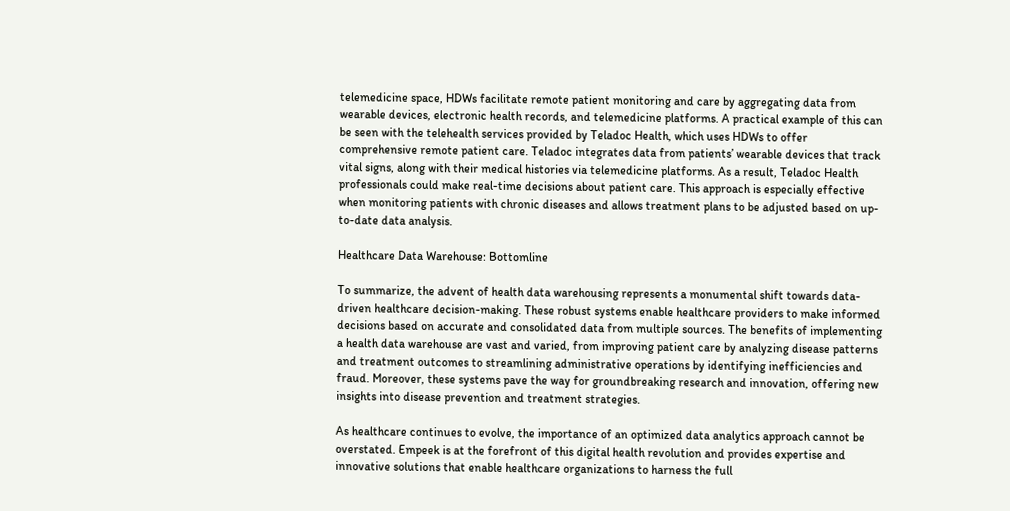telemedicine space, HDWs facilitate remote patient monitoring and care by aggregating data from wearable devices, electronic health records, and telemedicine platforms. A practical example of this can be seen with the telehealth services provided by Teladoc Health, which uses HDWs to offer comprehensive remote patient care. Teladoc integrates data from patients’ wearable devices that track vital signs, along with their medical histories via telemedicine platforms. As a result, Teladoc Health professionals could make real-time decisions about patient care. This approach is especially effective when monitoring patients with chronic diseases and allows treatment plans to be adjusted based on up-to-date data analysis.

Healthcare Data Warehouse: Bottomline

To summarize, the advent of health data warehousing represents a monumental shift towards data-driven healthcare decision-making. These robust systems enable healthcare providers to make informed decisions based on accurate and consolidated data from multiple sources. The benefits of implementing a health data warehouse are vast and varied, from improving patient care by analyzing disease patterns and treatment outcomes to streamlining administrative operations by identifying inefficiencies and fraud. Moreover, these systems pave the way for groundbreaking research and innovation, offering new insights into disease prevention and treatment strategies.

As healthcare continues to evolve, the importance of an optimized data analytics approach cannot be overstated. Empeek is at the forefront of this digital health revolution and provides expertise and innovative solutions that enable healthcare organizations to harness the full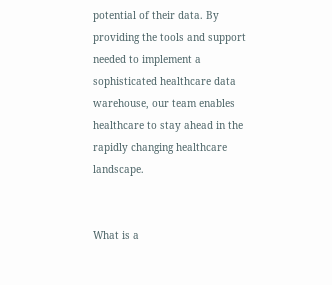potential of their data. By providing the tools and support needed to implement a sophisticated healthcare data warehouse, our team enables healthcare to stay ahead in the rapidly changing healthcare landscape.


What is a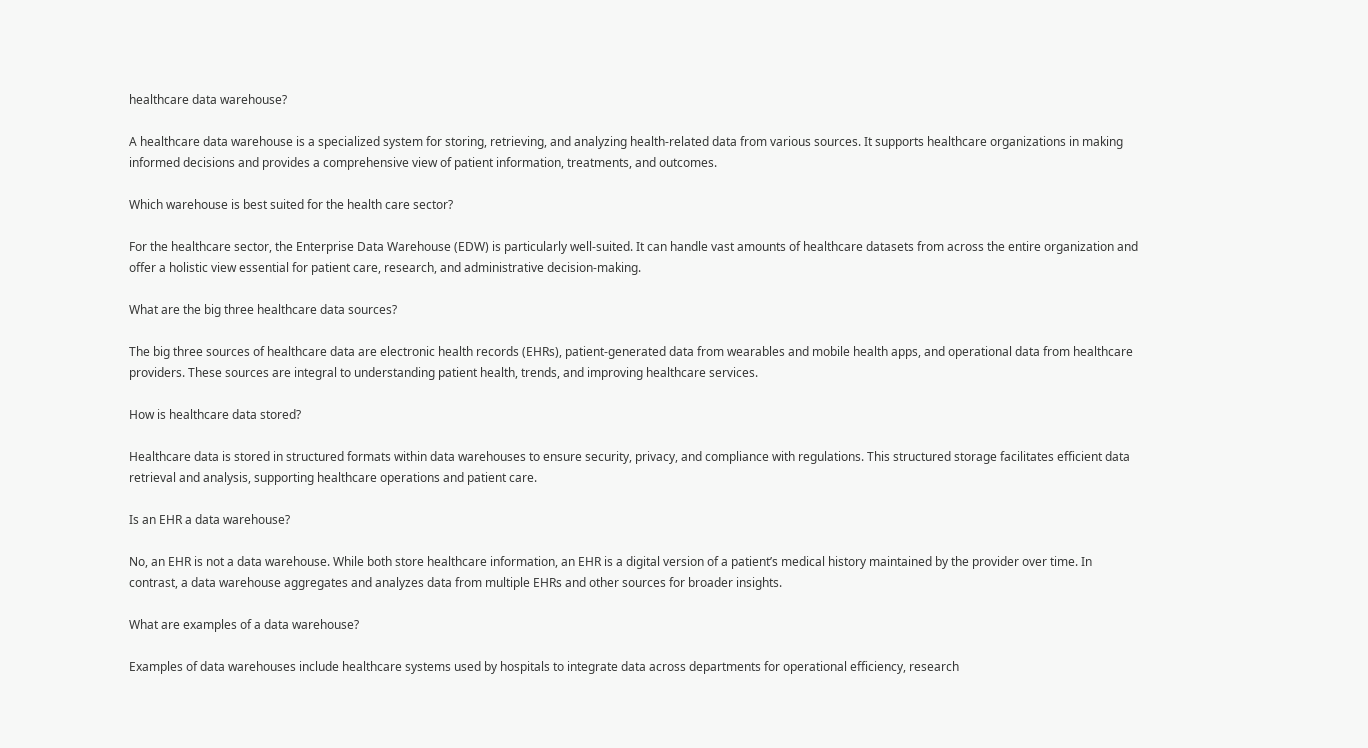healthcare data warehouse?

A healthcare data warehouse is a specialized system for storing, retrieving, and analyzing health-related data from various sources. It supports healthcare organizations in making informed decisions and provides a comprehensive view of patient information, treatments, and outcomes.

Which warehouse is best suited for the health care sector?

For the healthcare sector, the Enterprise Data Warehouse (EDW) is particularly well-suited. It can handle vast amounts of healthcare datasets from across the entire organization and offer a holistic view essential for patient care, research, and administrative decision-making.

What are the big three healthcare data sources?

The big three sources of healthcare data are electronic health records (EHRs), patient-generated data from wearables and mobile health apps, and operational data from healthcare providers. These sources are integral to understanding patient health, trends, and improving healthcare services.

How is healthcare data stored?

Healthcare data is stored in structured formats within data warehouses to ensure security, privacy, and compliance with regulations. This structured storage facilitates efficient data retrieval and analysis, supporting healthcare operations and patient care.

Is an EHR a data warehouse?

No, an EHR is not a data warehouse. While both store healthcare information, an EHR is a digital version of a patient’s medical history maintained by the provider over time. In contrast, a data warehouse aggregates and analyzes data from multiple EHRs and other sources for broader insights.

What are examples of a data warehouse?

Examples of data warehouses include healthcare systems used by hospitals to integrate data across departments for operational efficiency, research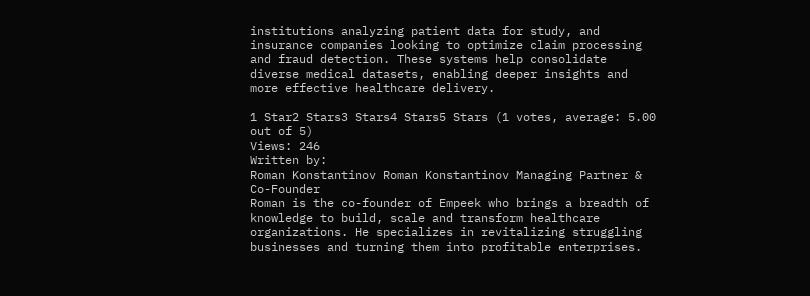institutions analyzing patient data for study, and insurance companies looking to optimize claim processing and fraud detection. These systems help consolidate diverse medical datasets, enabling deeper insights and more effective healthcare delivery.

1 Star2 Stars3 Stars4 Stars5 Stars (1 votes, average: 5.00 out of 5)
Views: 246
Written by:
Roman Konstantinov Roman Konstantinov Managing Partner & Co-Founder
Roman is the co-founder of Empeek who brings a breadth of knowledge to build, scale and transform healthcare organizations. He specializes in revitalizing struggling businesses and turning them into profitable enterprises.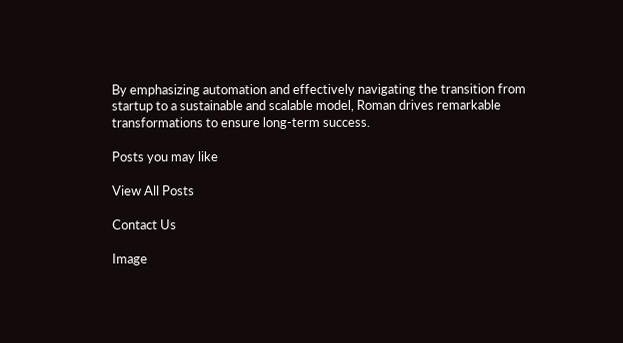By emphasizing automation and effectively navigating the transition from startup to a sustainable and scalable model, Roman drives remarkable transformations to ensure long-term success.

Posts you may like

View All Posts

Contact Us

Image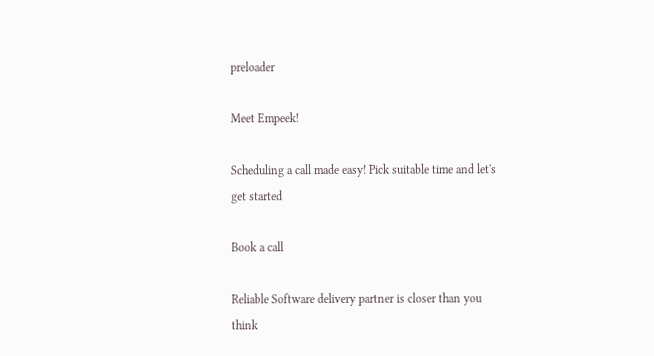preloader

Meet Empeek!

Scheduling a call made easy! Pick suitable time and let's get started

Book a call

Reliable Software delivery partner is closer than you think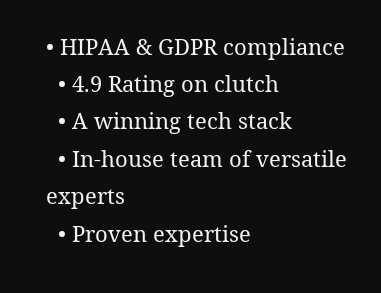• HIPAA & GDPR compliance
  • 4.9 Rating on clutch
  • A winning tech stack
  • In-house team of versatile experts
  • Proven expertise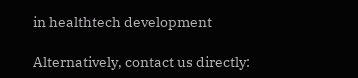in healthtech development

Alternatively, contact us directly: